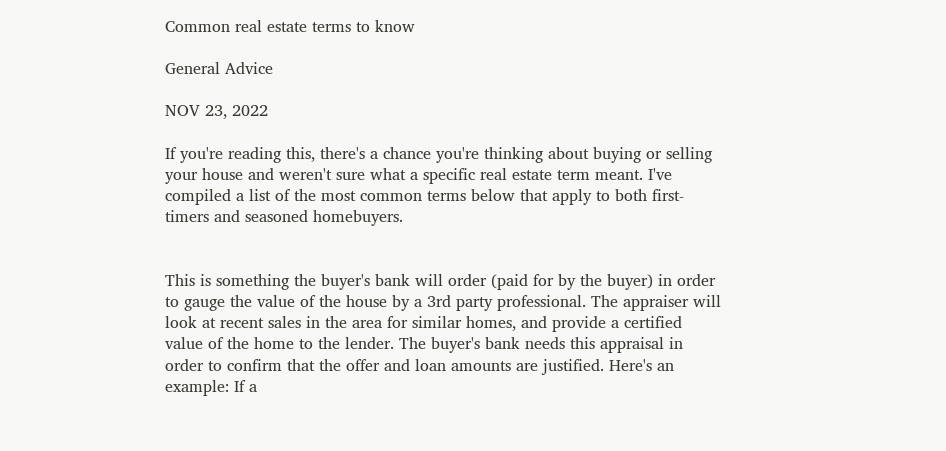Common real estate terms to know

General Advice

NOV 23, 2022

If you're reading this, there's a chance you're thinking about buying or selling your house and weren't sure what a specific real estate term meant. I've compiled a list of the most common terms below that apply to both first-timers and seasoned homebuyers.


This is something the buyer's bank will order (paid for by the buyer) in order to gauge the value of the house by a 3rd party professional. The appraiser will look at recent sales in the area for similar homes, and provide a certified value of the home to the lender. The buyer's bank needs this appraisal in order to confirm that the offer and loan amounts are justified. Here's an example: If a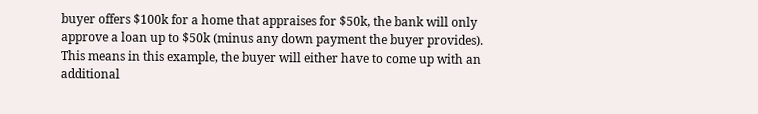buyer offers $100k for a home that appraises for $50k, the bank will only approve a loan up to $50k (minus any down payment the buyer provides). This means in this example, the buyer will either have to come up with an additional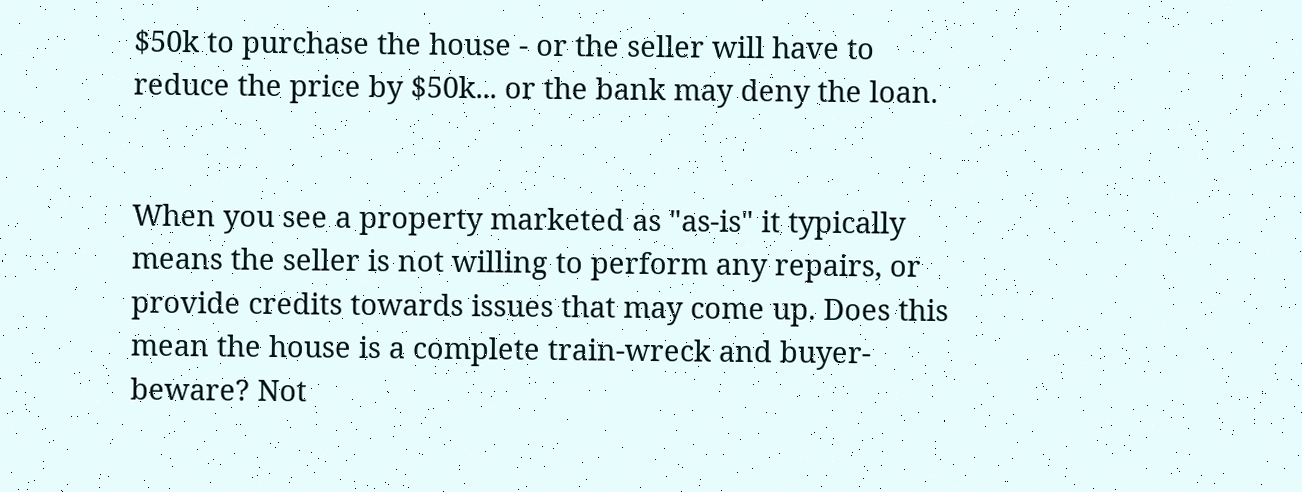$50k to purchase the house - or the seller will have to reduce the price by $50k... or the bank may deny the loan.


When you see a property marketed as "as-is" it typically means the seller is not willing to perform any repairs, or provide credits towards issues that may come up. Does this mean the house is a complete train-wreck and buyer-beware? Not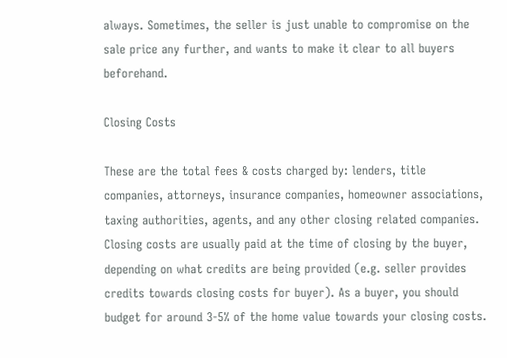always. Sometimes, the seller is just unable to compromise on the sale price any further, and wants to make it clear to all buyers beforehand.

Closing Costs

These are the total fees & costs charged by: lenders, title companies, attorneys, insurance companies, homeowner associations, taxing authorities, agents, and any other closing related companies. Closing costs are usually paid at the time of closing by the buyer, depending on what credits are being provided (e.g. seller provides credits towards closing costs for buyer). As a buyer, you should budget for around 3-5% of the home value towards your closing costs.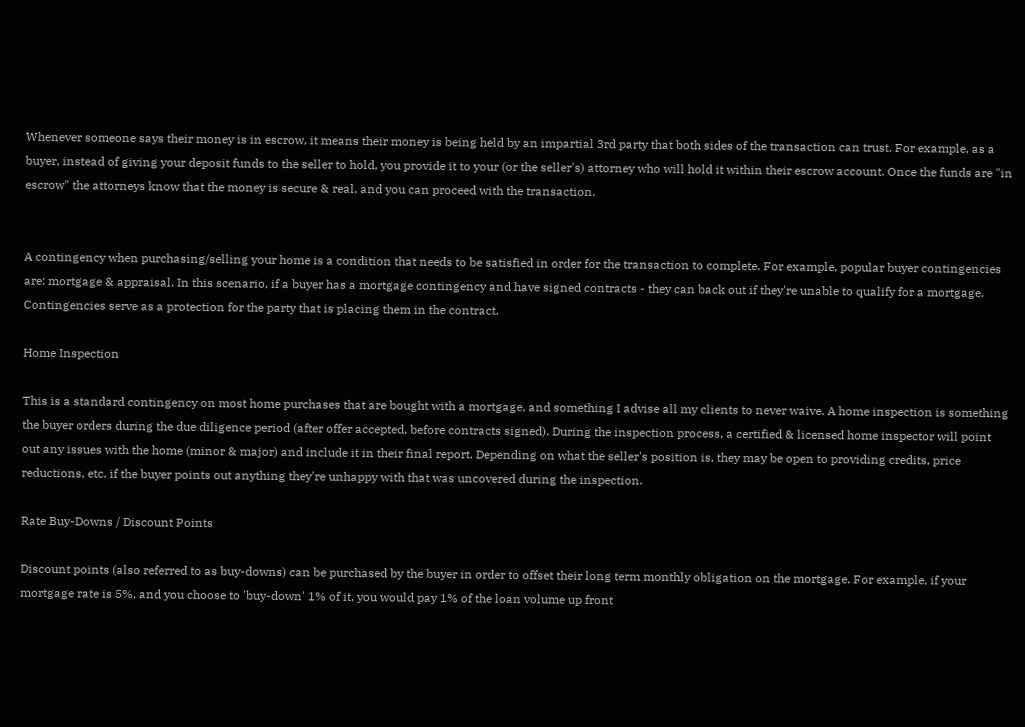Whenever someone says their money is in escrow, it means their money is being held by an impartial 3rd party that both sides of the transaction can trust. For example, as a buyer, instead of giving your deposit funds to the seller to hold, you provide it to your (or the seller's) attorney who will hold it within their escrow account. Once the funds are "in escrow" the attorneys know that the money is secure & real, and you can proceed with the transaction.


A contingency when purchasing/selling your home is a condition that needs to be satisfied in order for the transaction to complete. For example, popular buyer contingencies are: mortgage & appraisal. In this scenario, if a buyer has a mortgage contingency and have signed contracts - they can back out if they're unable to qualify for a mortgage. Contingencies serve as a protection for the party that is placing them in the contract.

Home Inspection

This is a standard contingency on most home purchases that are bought with a mortgage, and something I advise all my clients to never waive. A home inspection is something the buyer orders during the due diligence period (after offer accepted, before contracts signed). During the inspection process, a certified & licensed home inspector will point out any issues with the home (minor & major) and include it in their final report. Depending on what the seller's position is, they may be open to providing credits, price reductions, etc. if the buyer points out anything they're unhappy with that was uncovered during the inspection.

Rate Buy-Downs / Discount Points

Discount points (also referred to as buy-downs) can be purchased by the buyer in order to offset their long term monthly obligation on the mortgage. For example, if your mortgage rate is 5%, and you choose to 'buy-down' 1% of it, you would pay 1% of the loan volume up front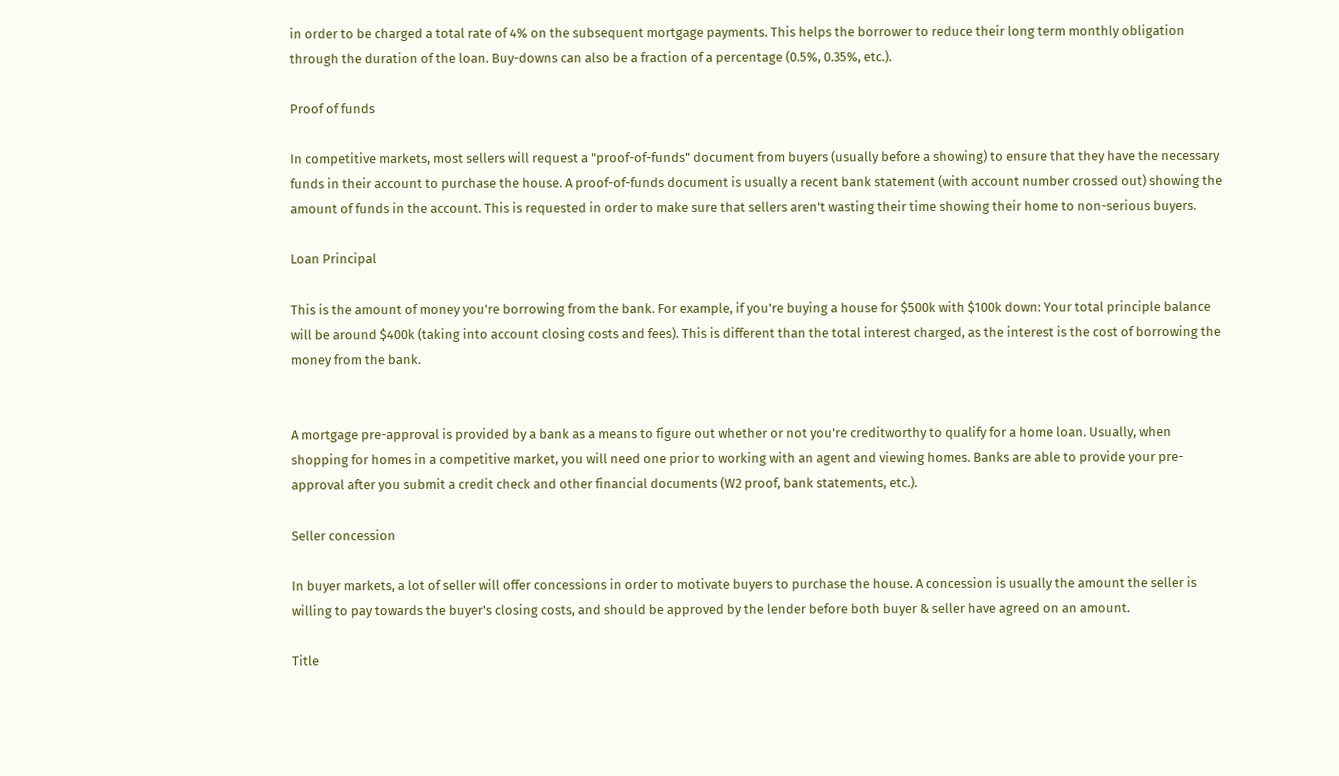in order to be charged a total rate of 4% on the subsequent mortgage payments. This helps the borrower to reduce their long term monthly obligation through the duration of the loan. Buy-downs can also be a fraction of a percentage (0.5%, 0.35%, etc.).

Proof of funds

In competitive markets, most sellers will request a "proof-of-funds" document from buyers (usually before a showing) to ensure that they have the necessary funds in their account to purchase the house. A proof-of-funds document is usually a recent bank statement (with account number crossed out) showing the amount of funds in the account. This is requested in order to make sure that sellers aren't wasting their time showing their home to non-serious buyers.

Loan Principal

This is the amount of money you're borrowing from the bank. For example, if you're buying a house for $500k with $100k down: Your total principle balance will be around $400k (taking into account closing costs and fees). This is different than the total interest charged, as the interest is the cost of borrowing the money from the bank.


A mortgage pre-approval is provided by a bank as a means to figure out whether or not you're creditworthy to qualify for a home loan. Usually, when shopping for homes in a competitive market, you will need one prior to working with an agent and viewing homes. Banks are able to provide your pre-approval after you submit a credit check and other financial documents (W2 proof, bank statements, etc.).

Seller concession

In buyer markets, a lot of seller will offer concessions in order to motivate buyers to purchase the house. A concession is usually the amount the seller is willing to pay towards the buyer's closing costs, and should be approved by the lender before both buyer & seller have agreed on an amount.

Title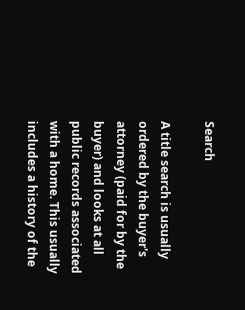Search

A title search is usually ordered by the buyer's attorney (paid for by the buyer) and looks at all public records associated with a home. This usually includes a history of the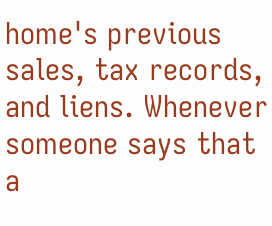home's previous sales, tax records, and liens. Whenever someone says that a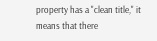property has a "clean title," it means that there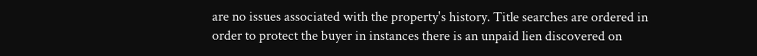are no issues associated with the property's history. Title searches are ordered in order to protect the buyer in instances there is an unpaid lien discovered on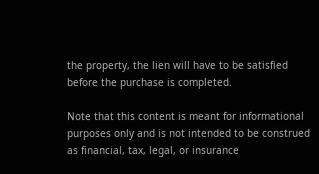the property, the lien will have to be satisfied before the purchase is completed.

Note that this content is meant for informational purposes only and is not intended to be construed as financial, tax, legal, or insurance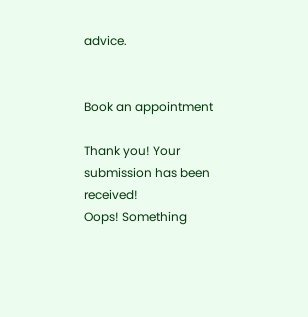advice.


Book an appointment

Thank you! Your submission has been received!
Oops! Something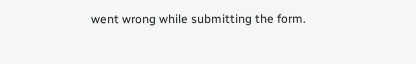went wrong while submitting the form.